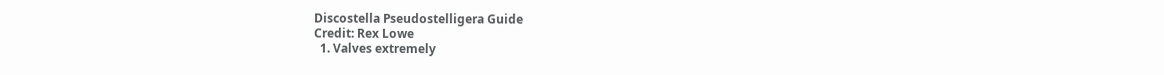Discostella Pseudostelligera Guide
Credit: Rex Lowe
  1. Valves extremely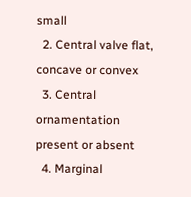small
  2. Central valve flat, concave or convex
  3. Central ornamentation present or absent
  4. Marginal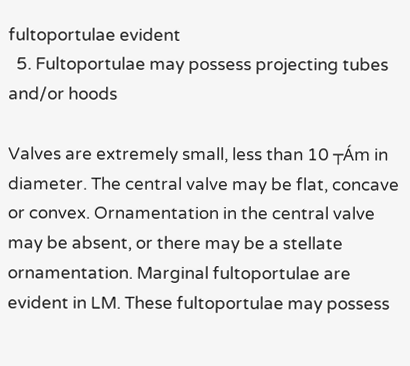fultoportulae evident
  5. Fultoportulae may possess projecting tubes and/or hoods

Valves are extremely small, less than 10 ┬Ám in diameter. The central valve may be flat, concave or convex. Ornamentation in the central valve may be absent, or there may be a stellate ornamentation. Marginal fultoportulae are evident in LM. These fultoportulae may possess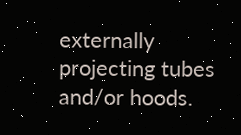externally projecting tubes and/or hoods.